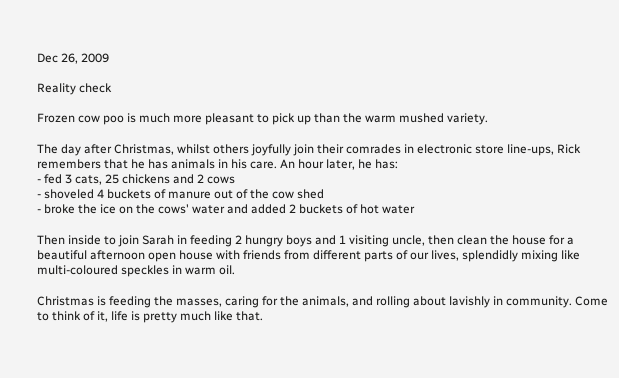Dec 26, 2009

Reality check

Frozen cow poo is much more pleasant to pick up than the warm mushed variety.

The day after Christmas, whilst others joyfully join their comrades in electronic store line-ups, Rick remembers that he has animals in his care. An hour later, he has:
- fed 3 cats, 25 chickens and 2 cows
- shoveled 4 buckets of manure out of the cow shed
- broke the ice on the cows' water and added 2 buckets of hot water

Then inside to join Sarah in feeding 2 hungry boys and 1 visiting uncle, then clean the house for a beautiful afternoon open house with friends from different parts of our lives, splendidly mixing like multi-coloured speckles in warm oil.

Christmas is feeding the masses, caring for the animals, and rolling about lavishly in community. Come to think of it, life is pretty much like that.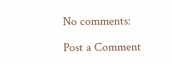No comments:

Post a Comment